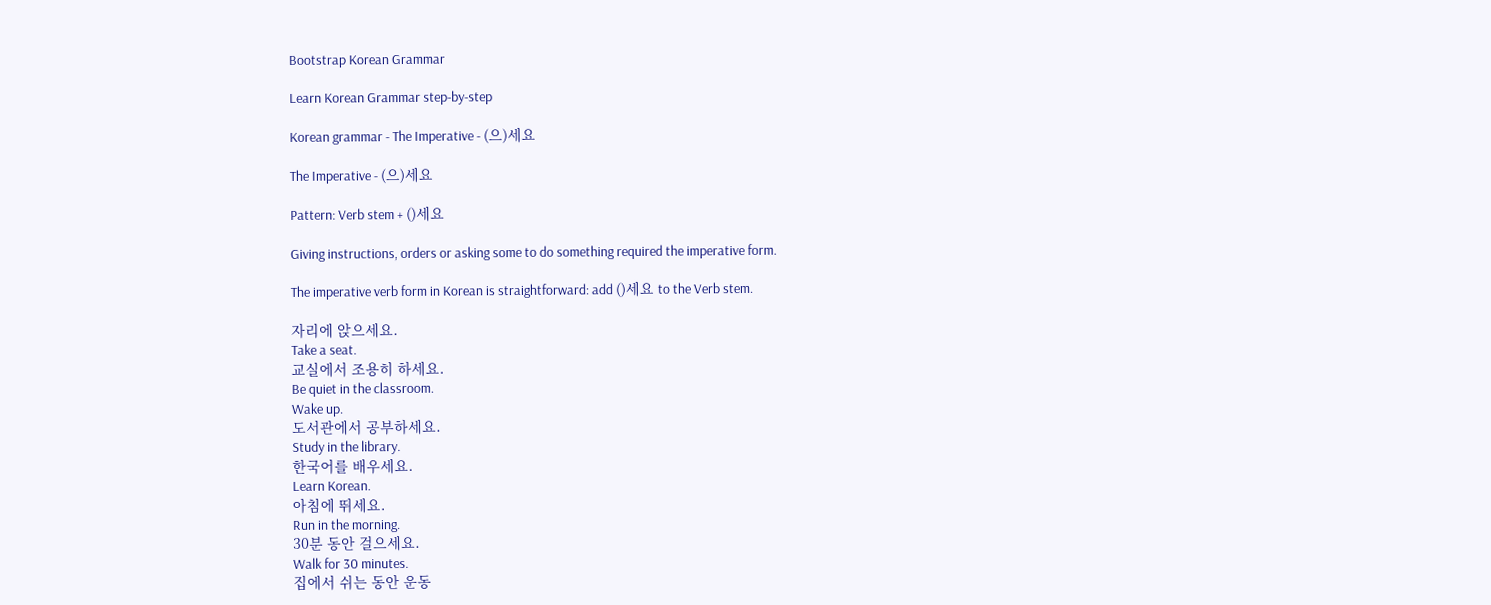Bootstrap Korean Grammar

Learn Korean Grammar step-by-step

Korean grammar - The Imperative - (으)세요

The Imperative - (으)세요

Pattern: Verb stem + ()세요

Giving instructions, orders or asking some to do something required the imperative form.

The imperative verb form in Korean is straightforward: add ()세요 to the Verb stem.

자리에 앉으세요.
Take a seat.
교실에서 조용히 하세요.
Be quiet in the classroom.
Wake up.
도서관에서 공부하세요.
Study in the library.
한국어를 배우세요.
Learn Korean.
아침에 뛰세요.
Run in the morning.
30분 동안 걸으세요.
Walk for 30 minutes.
집에서 쉬는 동안 운동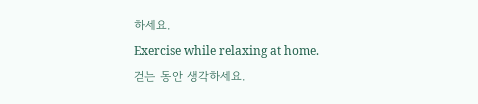하세요.
Exercise while relaxing at home.
걷는 동안 생각하세요.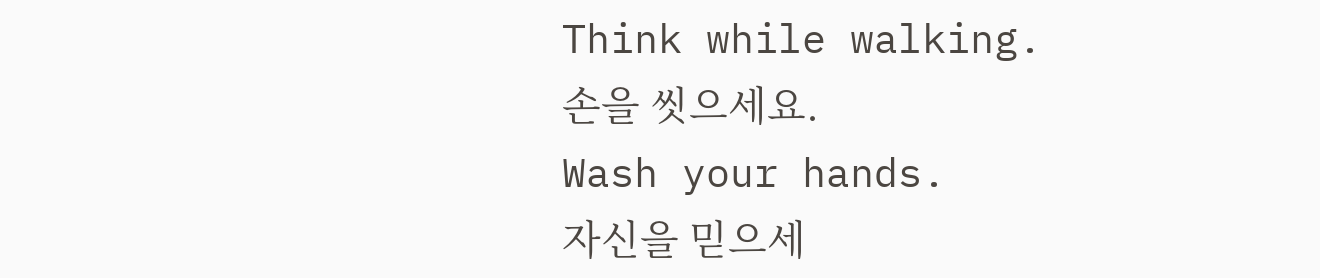Think while walking.
손을 씻으세요.
Wash your hands.
자신을 믿으세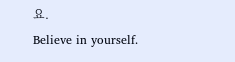요.
Believe in yourself.